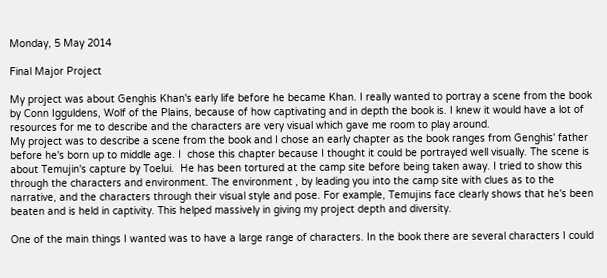Monday, 5 May 2014

Final Major Project

My project was about Genghis Khan's early life before he became Khan. I really wanted to portray a scene from the book by Conn Igguldens, Wolf of the Plains, because of how captivating and in depth the book is. I knew it would have a lot of resources for me to describe and the characters are very visual which gave me room to play around.
My project was to describe a scene from the book and I chose an early chapter as the book ranges from Genghis' father before he's born up to middle age. I  chose this chapter because I thought it could be portrayed well visually. The scene is about Temujin's capture by Toelui.  He has been tortured at the camp site before being taken away. I tried to show this through the characters and environment. The environment , by leading you into the camp site with clues as to the narrative, and the characters through their visual style and pose. For example, Temujins face clearly shows that he's been beaten and is held in captivity. This helped massively in giving my project depth and diversity.

One of the main things I wanted was to have a large range of characters. In the book there are several characters I could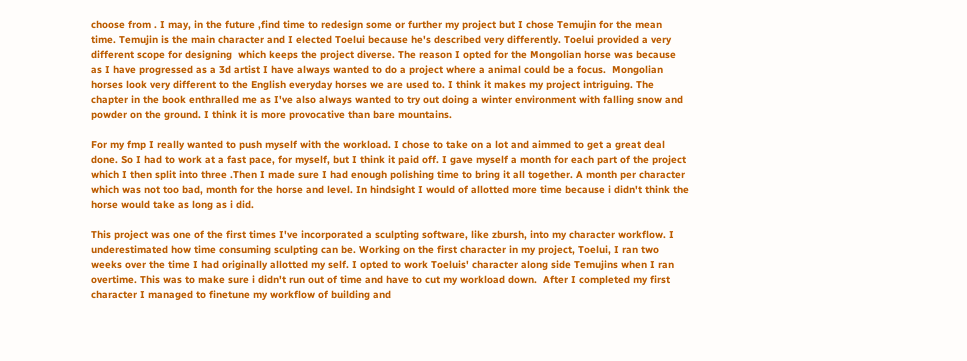choose from . I may, in the future ,find time to redesign some or further my project but I chose Temujin for the mean time. Temujin is the main character and I elected Toelui because he's described very differently. Toelui provided a very different scope for designing  which keeps the project diverse. The reason I opted for the Mongolian horse was because as I have progressed as a 3d artist I have always wanted to do a project where a animal could be a focus.  Mongolian horses look very different to the English everyday horses we are used to. I think it makes my project intriguing. The chapter in the book enthralled me as I've also always wanted to try out doing a winter environment with falling snow and powder on the ground. I think it is more provocative than bare mountains.

For my fmp I really wanted to push myself with the workload. I chose to take on a lot and aimmed to get a great deal done. So I had to work at a fast pace, for myself, but I think it paid off. I gave myself a month for each part of the project which I then split into three .Then I made sure I had enough polishing time to bring it all together. A month per character which was not too bad, month for the horse and level. In hindsight I would of allotted more time because i didn't think the horse would take as long as i did.

This project was one of the first times I've incorporated a sculpting software, like zbursh, into my character workflow. I underestimated how time consuming sculpting can be. Working on the first character in my project, Toelui, I ran two weeks over the time I had originally allotted my self. I opted to work Toeluis' character along side Temujins when I ran overtime. This was to make sure i didn't run out of time and have to cut my workload down.  After I completed my first character I managed to finetune my workflow of building and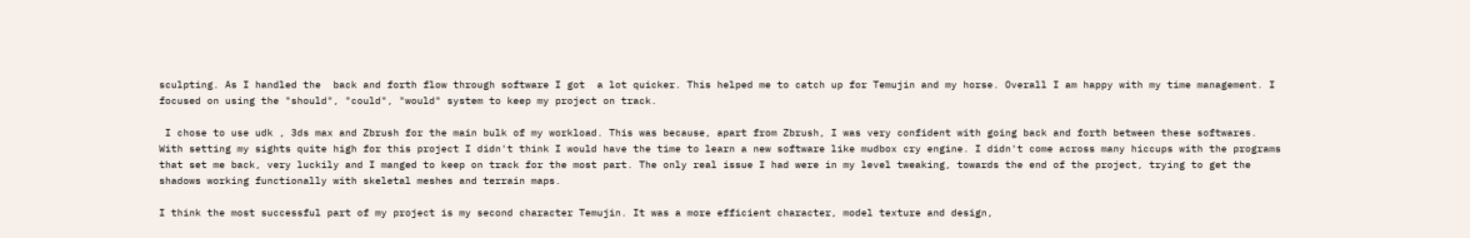sculpting. As I handled the  back and forth flow through software I got  a lot quicker. This helped me to catch up for Temujin and my horse. Overall I am happy with my time management. I focused on using the "should", "could", "would" system to keep my project on track.

 I chose to use udk , 3ds max and Zbrush for the main bulk of my workload. This was because, apart from Zbrush, I was very confident with going back and forth between these softwares. With setting my sights quite high for this project I didn't think I would have the time to learn a new software like mudbox cry engine. I didn't come across many hiccups with the programs that set me back, very luckily and I manged to keep on track for the most part. The only real issue I had were in my level tweaking, towards the end of the project, trying to get the shadows working functionally with skeletal meshes and terrain maps.

I think the most successful part of my project is my second character Temujin. It was a more efficient character, model texture and design,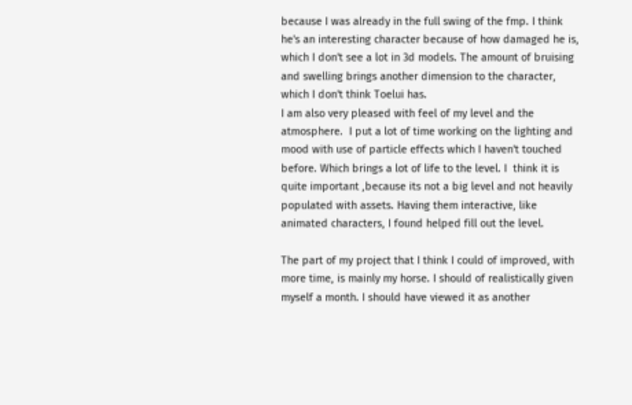because I was already in the full swing of the fmp. I think he's an interesting character because of how damaged he is, which I don't see a lot in 3d models. The amount of bruising and swelling brings another dimension to the character, which I don't think Toelui has.
I am also very pleased with feel of my level and the atmosphere.  I put a lot of time working on the lighting and mood with use of particle effects which I haven't touched before. Which brings a lot of life to the level. I  think it is quite important ,because its not a big level and not heavily populated with assets. Having them interactive, like animated characters, I found helped fill out the level.

The part of my project that I think I could of improved, with more time, is mainly my horse. I should of realistically given myself a month. I should have viewed it as another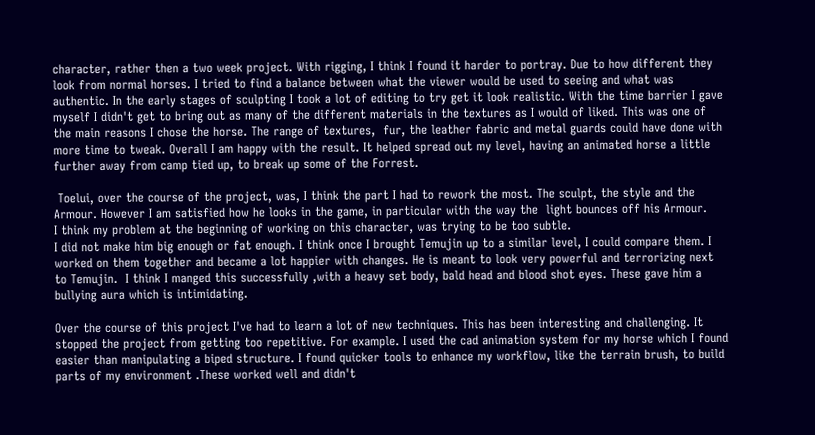character, rather then a two week project. With rigging, I think I found it harder to portray. Due to how different they look from normal horses. I tried to find a balance between what the viewer would be used to seeing and what was authentic. In the early stages of sculpting I took a lot of editing to try get it look realistic. With the time barrier I gave myself I didn't get to bring out as many of the different materials in the textures as I would of liked. This was one of the main reasons I chose the horse. The range of textures,  fur, the leather fabric and metal guards could have done with more time to tweak. Overall I am happy with the result. It helped spread out my level, having an animated horse a little further away from camp tied up, to break up some of the Forrest.

 Toelui, over the course of the project, was, I think the part I had to rework the most. The sculpt, the style and the Armour. However I am satisfied how he looks in the game, in particular with the way the  light bounces off his Armour.
I think my problem at the beginning of working on this character, was trying to be too subtle.
I did not make him big enough or fat enough. I think once I brought Temujin up to a similar level, I could compare them. I worked on them together and became a lot happier with changes. He is meant to look very powerful and terrorizing next to Temujin.  I think I manged this successfully ,with a heavy set body, bald head and blood shot eyes. These gave him a bullying aura which is intimidating.

Over the course of this project I've had to learn a lot of new techniques. This has been interesting and challenging. It stopped the project from getting too repetitive. For example. I used the cad animation system for my horse which I found easier than manipulating a biped structure. I found quicker tools to enhance my workflow, like the terrain brush, to build parts of my environment .These worked well and didn't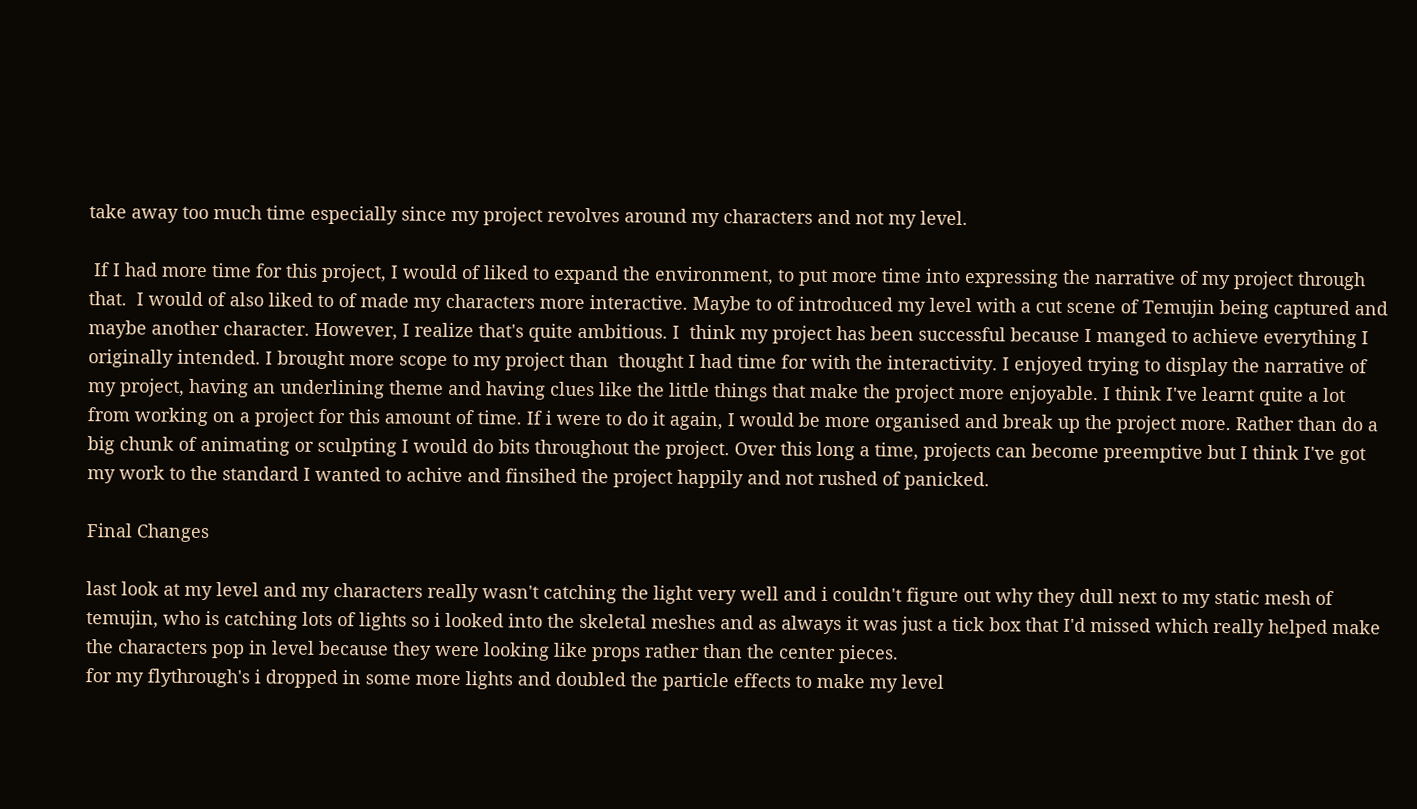take away too much time especially since my project revolves around my characters and not my level.

 If I had more time for this project, I would of liked to expand the environment, to put more time into expressing the narrative of my project through that.  I would of also liked to of made my characters more interactive. Maybe to of introduced my level with a cut scene of Temujin being captured and maybe another character. However, I realize that's quite ambitious. I  think my project has been successful because I manged to achieve everything I originally intended. I brought more scope to my project than  thought I had time for with the interactivity. I enjoyed trying to display the narrative of my project, having an underlining theme and having clues like the little things that make the project more enjoyable. I think I've learnt quite a lot from working on a project for this amount of time. If i were to do it again, I would be more organised and break up the project more. Rather than do a big chunk of animating or sculpting I would do bits throughout the project. Over this long a time, projects can become preemptive but I think I've got my work to the standard I wanted to achive and finsihed the project happily and not rushed of panicked.

Final Changes

last look at my level and my characters really wasn't catching the light very well and i couldn't figure out why they dull next to my static mesh of temujin, who is catching lots of lights so i looked into the skeletal meshes and as always it was just a tick box that I'd missed which really helped make the characters pop in level because they were looking like props rather than the center pieces.
for my flythrough's i dropped in some more lights and doubled the particle effects to make my level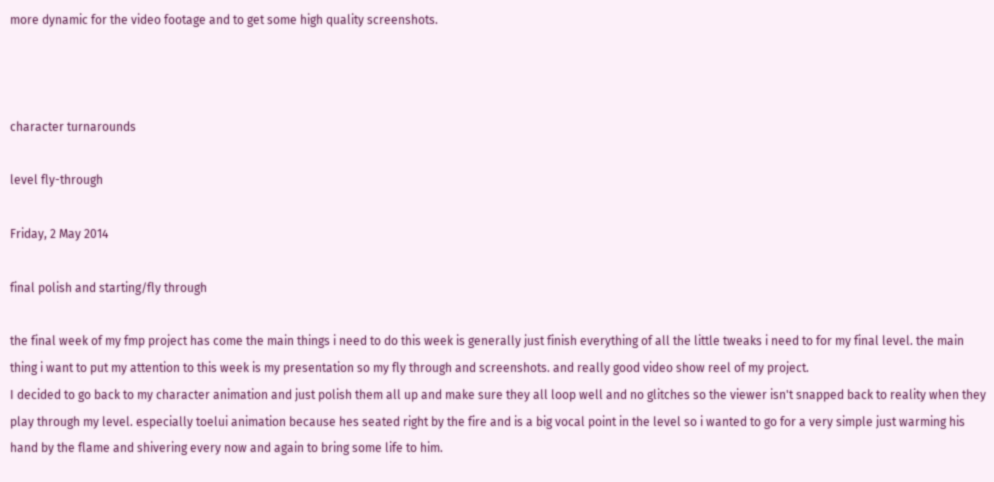more dynamic for the video footage and to get some high quality screenshots.



character turnarounds

level fly-through

Friday, 2 May 2014

final polish and starting/fly through

the final week of my fmp project has come the main things i need to do this week is generally just finish everything of all the little tweaks i need to for my final level. the main thing i want to put my attention to this week is my presentation so my fly through and screenshots. and really good video show reel of my project.
I decided to go back to my character animation and just polish them all up and make sure they all loop well and no glitches so the viewer isn't snapped back to reality when they play through my level. especially toelui animation because hes seated right by the fire and is a big vocal point in the level so i wanted to go for a very simple just warming his hand by the flame and shivering every now and again to bring some life to him.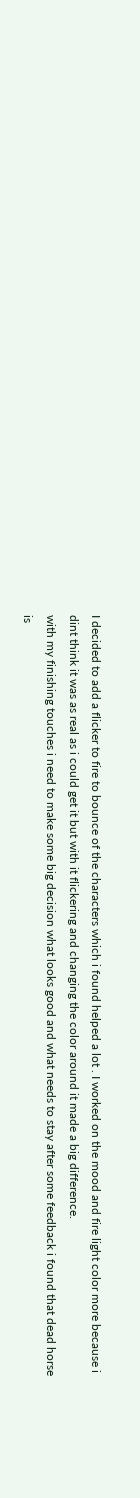I decided to add a flicker to fire to bounce of the characters which i found helped a lot . I worked on the mood and fire light color more because i dint think it was as real as i could get it but with it flickering and changing the color around it made a big difference.
with my finishing touches i need to make some big decision what looks good and what needs to stay after some feedback i found that dead horse is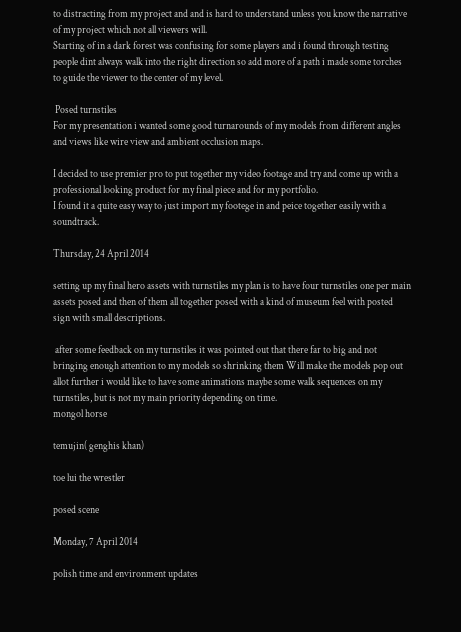to distracting from my project and and is hard to understand unless you know the narrative of my project which not all viewers will.
Starting of in a dark forest was confusing for some players and i found through testing people dint always walk into the right direction so add more of a path i made some torches to guide the viewer to the center of my level.

 Posed turnstiles
For my presentation i wanted some good turnarounds of my models from different angles and views like wire view and ambient occlusion maps.

I decided to use premier pro to put together my video footage and try and come up with a professional looking product for my final piece and for my portfolio.
I found it a quite easy way to just import my footege in and peice together easily with a soundtrack.

Thursday, 24 April 2014

setting up my final hero assets with turnstiles my plan is to have four turnstiles one per main assets posed and then of them all together posed with a kind of museum feel with posted sign with small descriptions.

 after some feedback on my turnstiles it was pointed out that there far to big and not bringing enough attention to my models so shrinking them Will make the models pop out allot further i would like to have some animations maybe some walk sequences on my turnstiles, but is not my main priority depending on time.
mongol horse

temujin( genghis khan)

toe lui the wrestler

posed scene

Monday, 7 April 2014

polish time and environment updates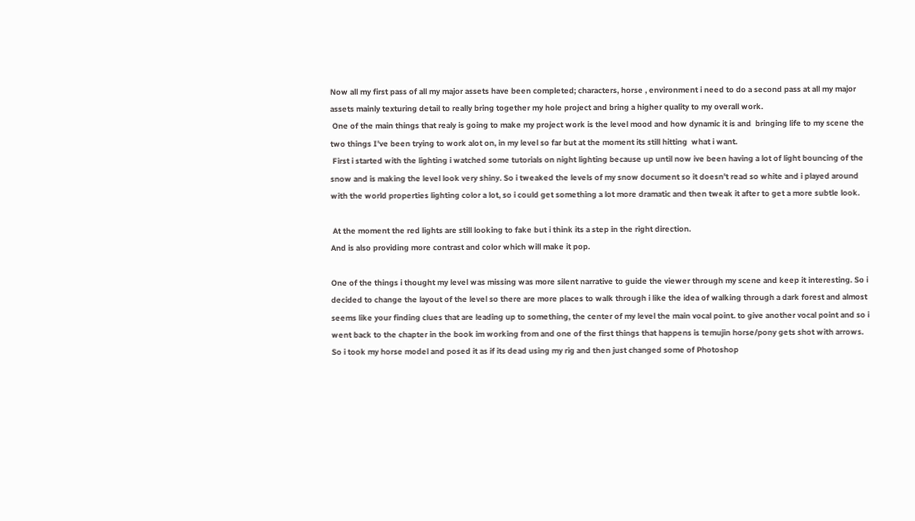Now all my first pass of all my major assets have been completed; characters, horse , environment i need to do a second pass at all my major assets mainly texturing detail to really bring together my hole project and bring a higher quality to my overall work.
 One of the main things that realy is going to make my project work is the level mood and how dynamic it is and  bringing life to my scene the two things I've been trying to work alot on, in my level so far but at the moment its still hitting  what i want.
 First i started with the lighting i watched some tutorials on night lighting because up until now ive been having a lot of light bouncing of the snow and is making the level look very shiny. So i tweaked the levels of my snow document so it doesn't read so white and i played around with the world properties lighting color a lot, so i could get something a lot more dramatic and then tweak it after to get a more subtle look.

 At the moment the red lights are still looking to fake but i think its a step in the right direction.
And is also providing more contrast and color which will make it pop.

One of the things i thought my level was missing was more silent narrative to guide the viewer through my scene and keep it interesting. So i decided to change the layout of the level so there are more places to walk through i like the idea of walking through a dark forest and almost seems like your finding clues that are leading up to something, the center of my level the main vocal point. to give another vocal point and so i went back to the chapter in the book im working from and one of the first things that happens is temujin horse/pony gets shot with arrows. So i took my horse model and posed it as if its dead using my rig and then just changed some of Photoshop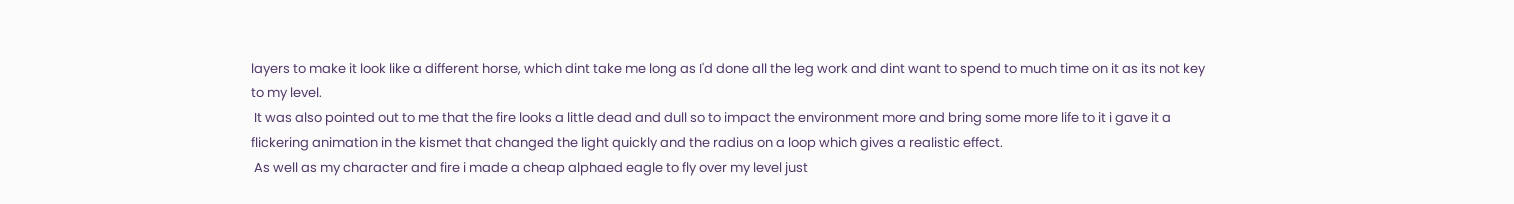layers to make it look like a different horse, which dint take me long as I'd done all the leg work and dint want to spend to much time on it as its not key to my level.
 It was also pointed out to me that the fire looks a little dead and dull so to impact the environment more and bring some more life to it i gave it a flickering animation in the kismet that changed the light quickly and the radius on a loop which gives a realistic effect.
 As well as my character and fire i made a cheap alphaed eagle to fly over my level just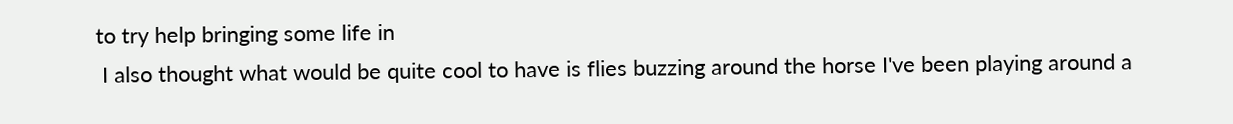to try help bringing some life in
 I also thought what would be quite cool to have is flies buzzing around the horse I've been playing around a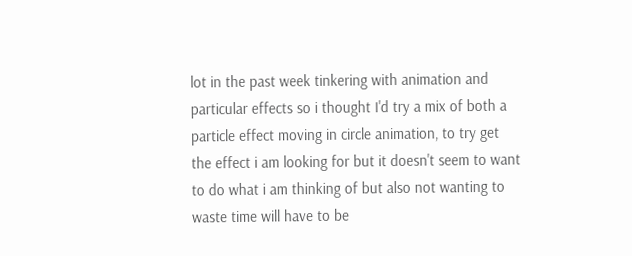lot in the past week tinkering with animation and particular effects so i thought I'd try a mix of both a particle effect moving in circle animation, to try get the effect i am looking for but it doesn't seem to want to do what i am thinking of but also not wanting to waste time will have to be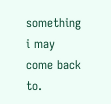something i may come back to.